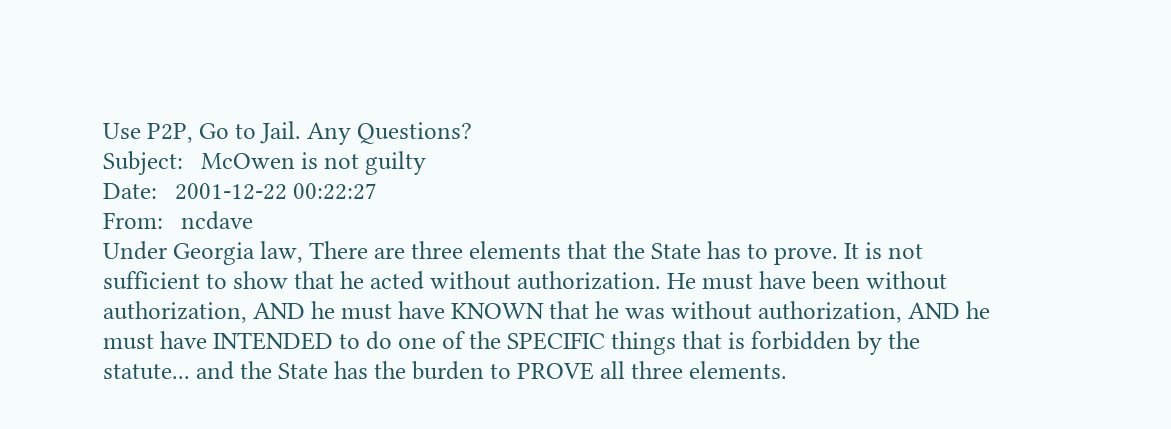Use P2P, Go to Jail. Any Questions?
Subject:   McOwen is not guilty
Date:   2001-12-22 00:22:27
From:   ncdave
Under Georgia law, There are three elements that the State has to prove. It is not sufficient to show that he acted without authorization. He must have been without authorization, AND he must have KNOWN that he was without authorization, AND he must have INTENDED to do one of the SPECIFIC things that is forbidden by the statute... and the State has the burden to PROVE all three elements.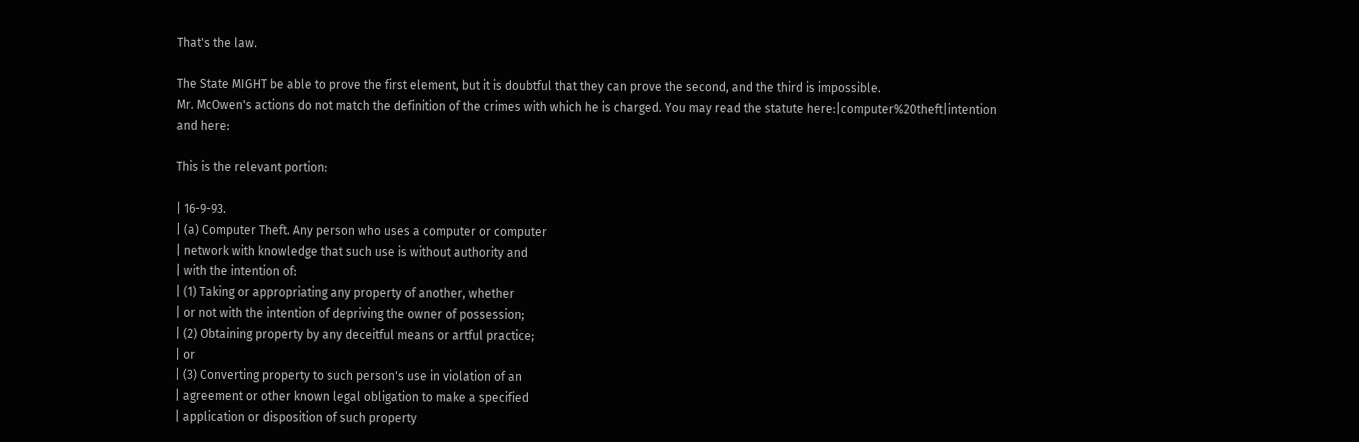That's the law.

The State MIGHT be able to prove the first element, but it is doubtful that they can prove the second, and the third is impossible.
Mr. McOwen's actions do not match the definition of the crimes with which he is charged. You may read the statute here:|computer%20theft|intention
and here:

This is the relevant portion:

| 16-9-93.
| (a) Computer Theft. Any person who uses a computer or computer
| network with knowledge that such use is without authority and
| with the intention of:
| (1) Taking or appropriating any property of another, whether
| or not with the intention of depriving the owner of possession;
| (2) Obtaining property by any deceitful means or artful practice;
| or
| (3) Converting property to such person's use in violation of an
| agreement or other known legal obligation to make a specified
| application or disposition of such property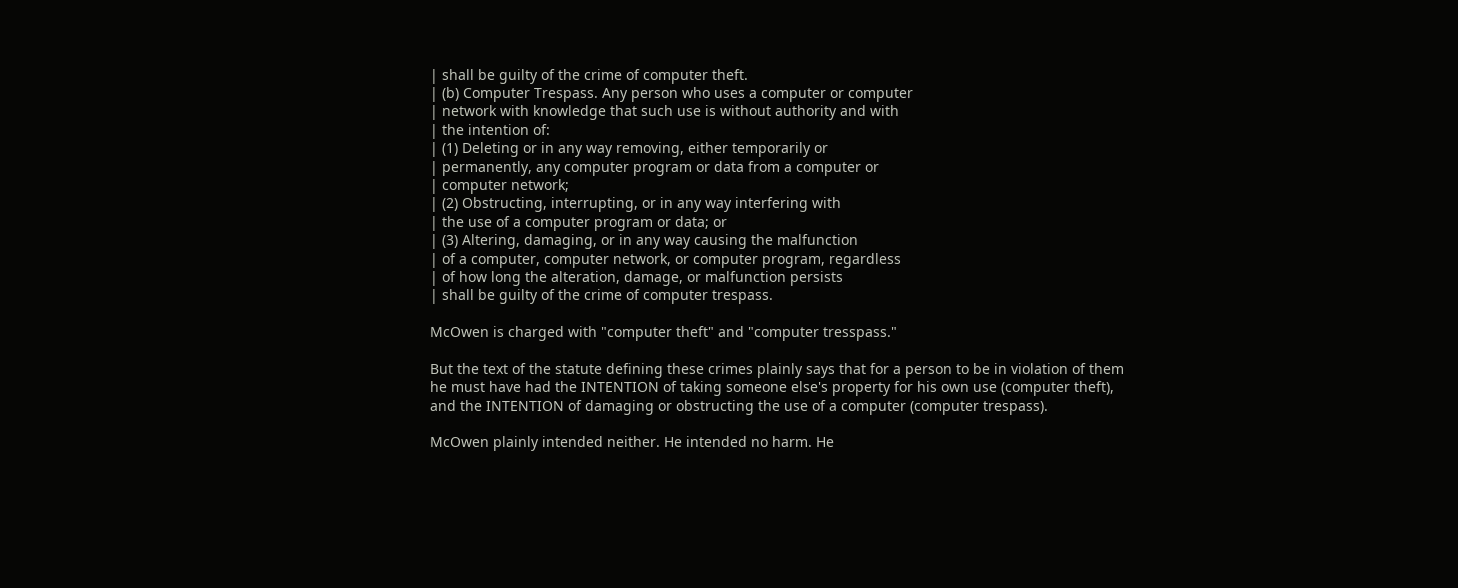| shall be guilty of the crime of computer theft.
| (b) Computer Trespass. Any person who uses a computer or computer
| network with knowledge that such use is without authority and with
| the intention of:
| (1) Deleting or in any way removing, either temporarily or
| permanently, any computer program or data from a computer or
| computer network;
| (2) Obstructing, interrupting, or in any way interfering with
| the use of a computer program or data; or
| (3) Altering, damaging, or in any way causing the malfunction
| of a computer, computer network, or computer program, regardless
| of how long the alteration, damage, or malfunction persists
| shall be guilty of the crime of computer trespass.

McOwen is charged with "computer theft" and "computer tresspass."

But the text of the statute defining these crimes plainly says that for a person to be in violation of them he must have had the INTENTION of taking someone else's property for his own use (computer theft), and the INTENTION of damaging or obstructing the use of a computer (computer trespass).

McOwen plainly intended neither. He intended no harm. He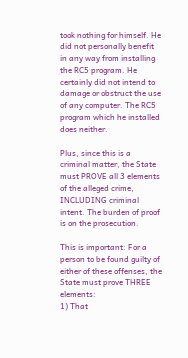took nothing for himself. He did not personally benefit in any way from installing the RC5 program. He certainly did not intend to damage or obstruct the use of any computer. The RC5 program which he installed does neither.

Plus, since this is a criminal matter, the State must PROVE all 3 elements of the alleged crime, INCLUDING criminal intent. The burden of proof is on the prosecution.

This is important: For a person to be found guilty of either of these offenses, the State must prove THREE elements:
1) That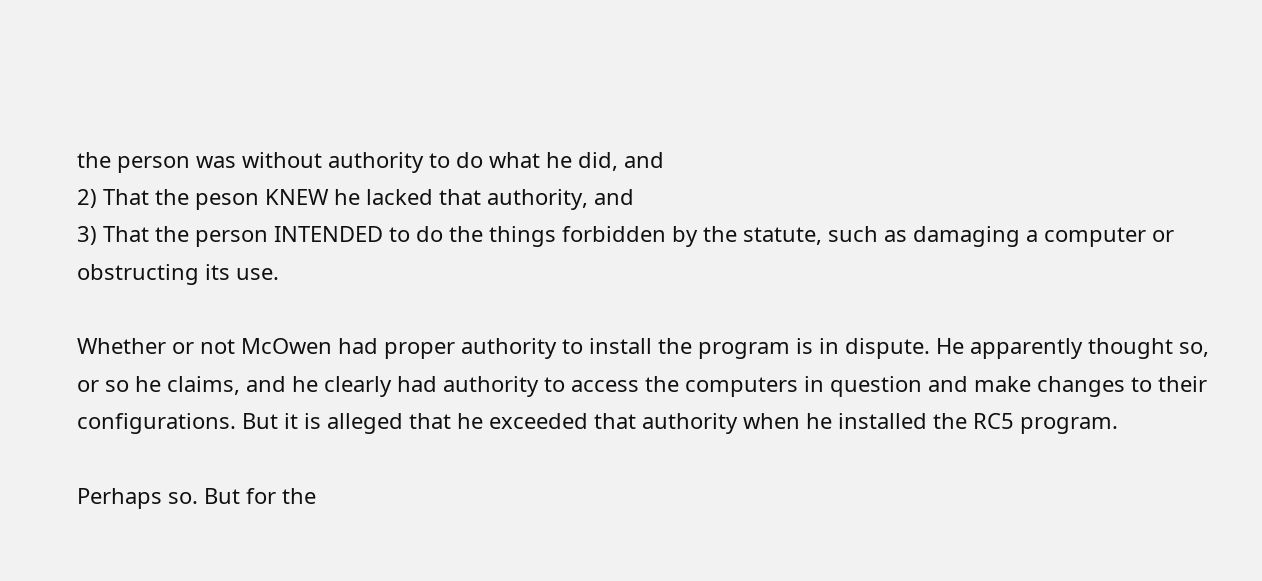the person was without authority to do what he did, and
2) That the peson KNEW he lacked that authority, and
3) That the person INTENDED to do the things forbidden by the statute, such as damaging a computer or obstructing its use.

Whether or not McOwen had proper authority to install the program is in dispute. He apparently thought so, or so he claims, and he clearly had authority to access the computers in question and make changes to their configurations. But it is alleged that he exceeded that authority when he installed the RC5 program.

Perhaps so. But for the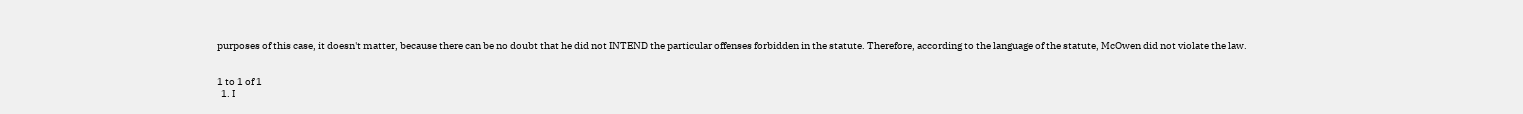purposes of this case, it doesn't matter, because there can be no doubt that he did not INTEND the particular offenses forbidden in the statute. Therefore, according to the language of the statute, McOwen did not violate the law.


1 to 1 of 1
  1. I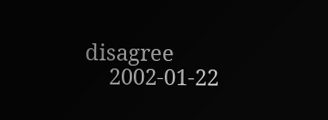disagree
    2002-01-22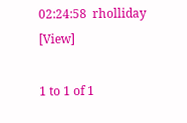02:24:58  rholliday [View]

1 to 1 of 1